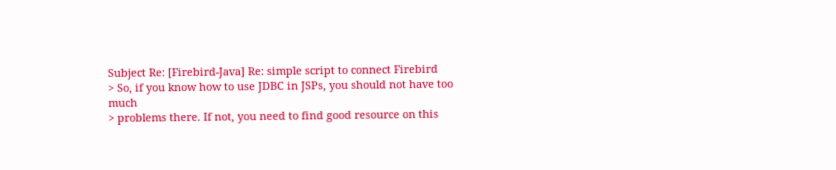Subject Re: [Firebird-Java] Re: simple script to connect Firebird
> So, if you know how to use JDBC in JSPs, you should not have too much
> problems there. If not, you need to find good resource on this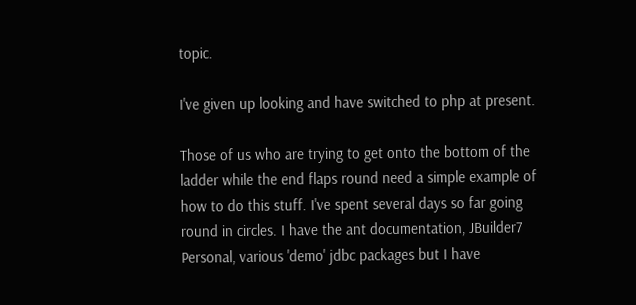topic.

I've given up looking and have switched to php at present.

Those of us who are trying to get onto the bottom of the
ladder while the end flaps round need a simple example of
how to do this stuff. I've spent several days so far going
round in circles. I have the ant documentation, JBuilder7
Personal, various 'demo' jdbc packages but I have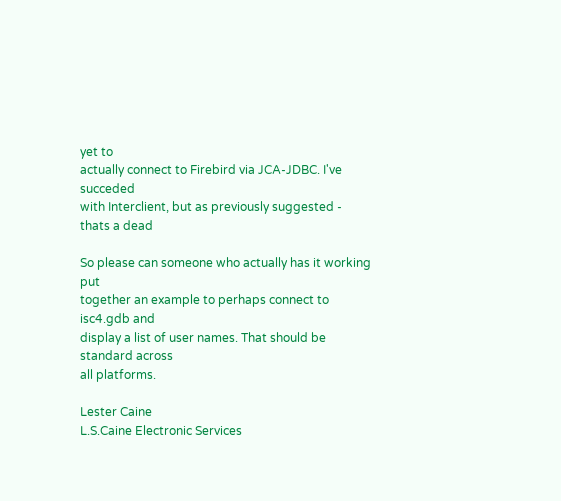yet to
actually connect to Firebird via JCA-JDBC. I've succeded
with Interclient, but as previously suggested - thats a dead

So please can someone who actually has it working put
together an example to perhaps connect to isc4.gdb and
display a list of user names. That should be standard across
all platforms.

Lester Caine
L.S.Caine Electronic Services